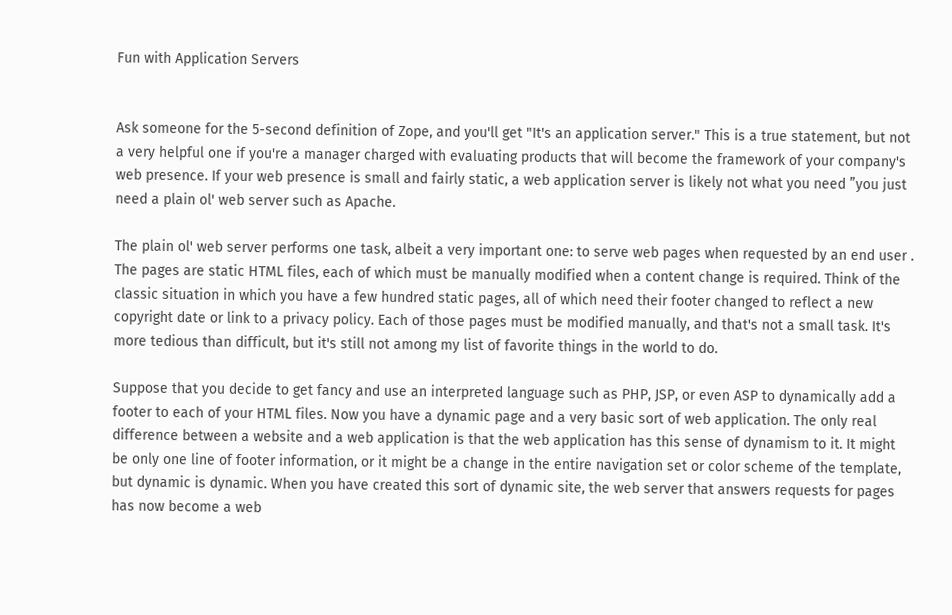Fun with Application Servers


Ask someone for the 5-second definition of Zope, and you'll get "It's an application server." This is a true statement, but not a very helpful one if you're a manager charged with evaluating products that will become the framework of your company's web presence. If your web presence is small and fairly static, a web application server is likely not what you need ”you just need a plain ol' web server such as Apache.

The plain ol' web server performs one task, albeit a very important one: to serve web pages when requested by an end user . The pages are static HTML files, each of which must be manually modified when a content change is required. Think of the classic situation in which you have a few hundred static pages, all of which need their footer changed to reflect a new copyright date or link to a privacy policy. Each of those pages must be modified manually, and that's not a small task. It's more tedious than difficult, but it's still not among my list of favorite things in the world to do.

Suppose that you decide to get fancy and use an interpreted language such as PHP, JSP, or even ASP to dynamically add a footer to each of your HTML files. Now you have a dynamic page and a very basic sort of web application. The only real difference between a website and a web application is that the web application has this sense of dynamism to it. It might be only one line of footer information, or it might be a change in the entire navigation set or color scheme of the template, but dynamic is dynamic. When you have created this sort of dynamic site, the web server that answers requests for pages has now become a web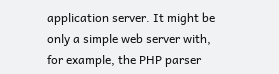application server. It might be only a simple web server with, for example, the PHP parser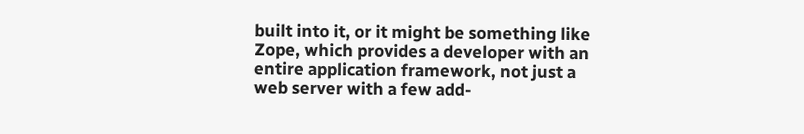built into it, or it might be something like Zope, which provides a developer with an entire application framework, not just a web server with a few add-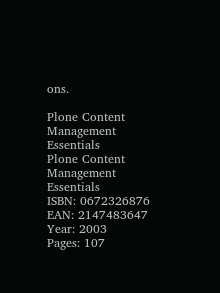ons.

Plone Content Management Essentials
Plone Content Management Essentials
ISBN: 0672326876
EAN: 2147483647
Year: 2003
Pages: 107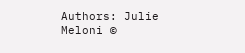Authors: Julie Meloni ©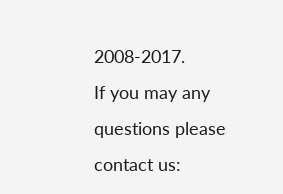2008-2017.
If you may any questions please contact us: